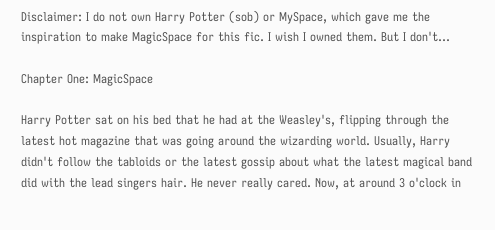Disclaimer: I do not own Harry Potter (sob) or MySpace, which gave me the inspiration to make MagicSpace for this fic. I wish I owned them. But I don't...

Chapter One: MagicSpace

Harry Potter sat on his bed that he had at the Weasley's, flipping through the latest hot magazine that was going around the wizarding world. Usually, Harry didn't follow the tabloids or the latest gossip about what the latest magical band did with the lead singers hair. He never really cared. Now, at around 3 o'clock in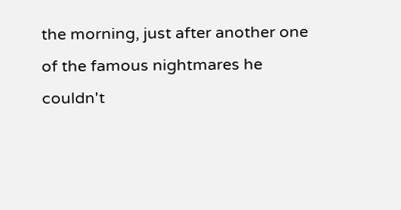the morning, just after another one of the famous nightmares he couldn't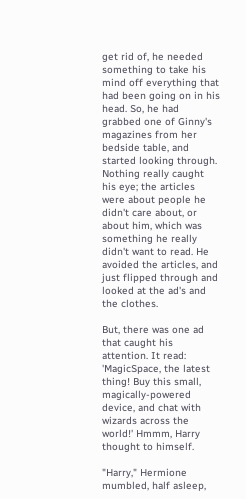get rid of, he needed something to take his mind off everything that had been going on in his head. So, he had grabbed one of Ginny's magazines from her bedside table, and started looking through. Nothing really caught his eye; the articles were about people he didn't care about, or about him, which was something he really didn't want to read. He avoided the articles, and just flipped through and looked at the ad's and the clothes.

But, there was one ad that caught his attention. It read: 'MagicSpace, the latest thing! Buy this small, magically-powered device, and chat with wizards across the world!' Hmmm, Harry thought to himself.

"Harry," Hermione mumbled, half asleep,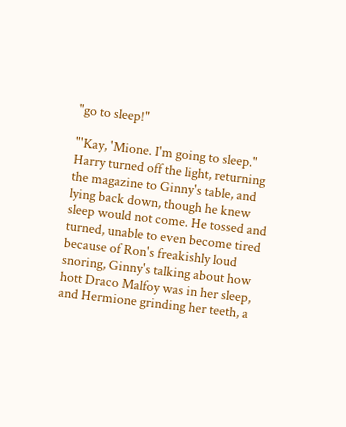"go to sleep!"

"'Kay, 'Mione. I'm going to sleep." Harry turned off the light, returning the magazine to Ginny's table, and lying back down, though he knew sleep would not come. He tossed and turned, unable to even become tired because of Ron's freakishly loud snoring, Ginny's talking about how hott Draco Malfoy was in her sleep, and Hermione grinding her teeth, a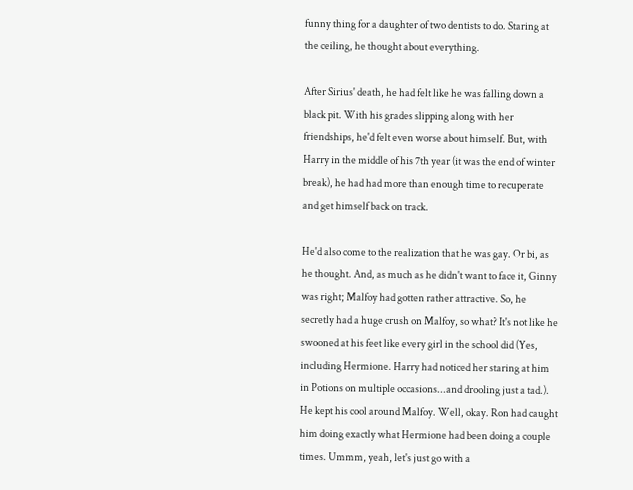funny thing for a daughter of two dentists to do. Staring at the ceiling, he thought about everything.

After Sirius' death, he had felt like he was falling down a black pit. With his grades slipping along with her friendships, he'd felt even worse about himself. But, with Harry in the middle of his 7th year (it was the end of winter break), he had had more than enough time to recuperate and get himself back on track.

He'd also come to the realization that he was gay. Or bi, as he thought. And, as much as he didn't want to face it, Ginny was right; Malfoy had gotten rather attractive. So, he secretly had a huge crush on Malfoy, so what? It's not like he swooned at his feet like every girl in the school did (Yes, including Hermione. Harry had noticed her staring at him in Potions on multiple occasions...and drooling just a tad.). He kept his cool around Malfoy. Well, okay. Ron had caught him doing exactly what Hermione had been doing a couple times. Ummm, yeah, let's just go with a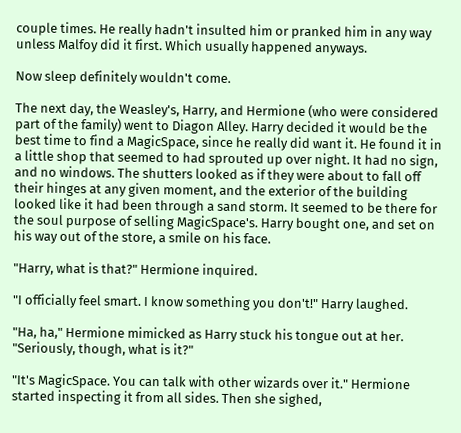couple times. He really hadn't insulted him or pranked him in any way unless Malfoy did it first. Which usually happened anyways.

Now sleep definitely wouldn't come.

The next day, the Weasley's, Harry, and Hermione (who were considered part of the family) went to Diagon Alley. Harry decided it would be the best time to find a MagicSpace, since he really did want it. He found it in a little shop that seemed to had sprouted up over night. It had no sign, and no windows. The shutters looked as if they were about to fall off their hinges at any given moment, and the exterior of the building looked like it had been through a sand storm. It seemed to be there for the soul purpose of selling MagicSpace's. Harry bought one, and set on his way out of the store, a smile on his face.

"Harry, what is that?" Hermione inquired.

"I officially feel smart. I know something you don't!" Harry laughed.

"Ha, ha," Hermione mimicked as Harry stuck his tongue out at her. "Seriously, though, what is it?"

"It's MagicSpace. You can talk with other wizards over it." Hermione started inspecting it from all sides. Then she sighed,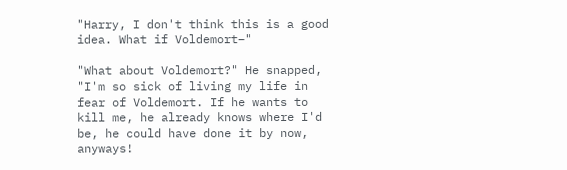"Harry, I don't think this is a good idea. What if Voldemort–"

"What about Voldemort?" He snapped, "I'm so sick of living my life in fear of Voldemort. If he wants to kill me, he already knows where I'd be, he could have done it by now, anyways!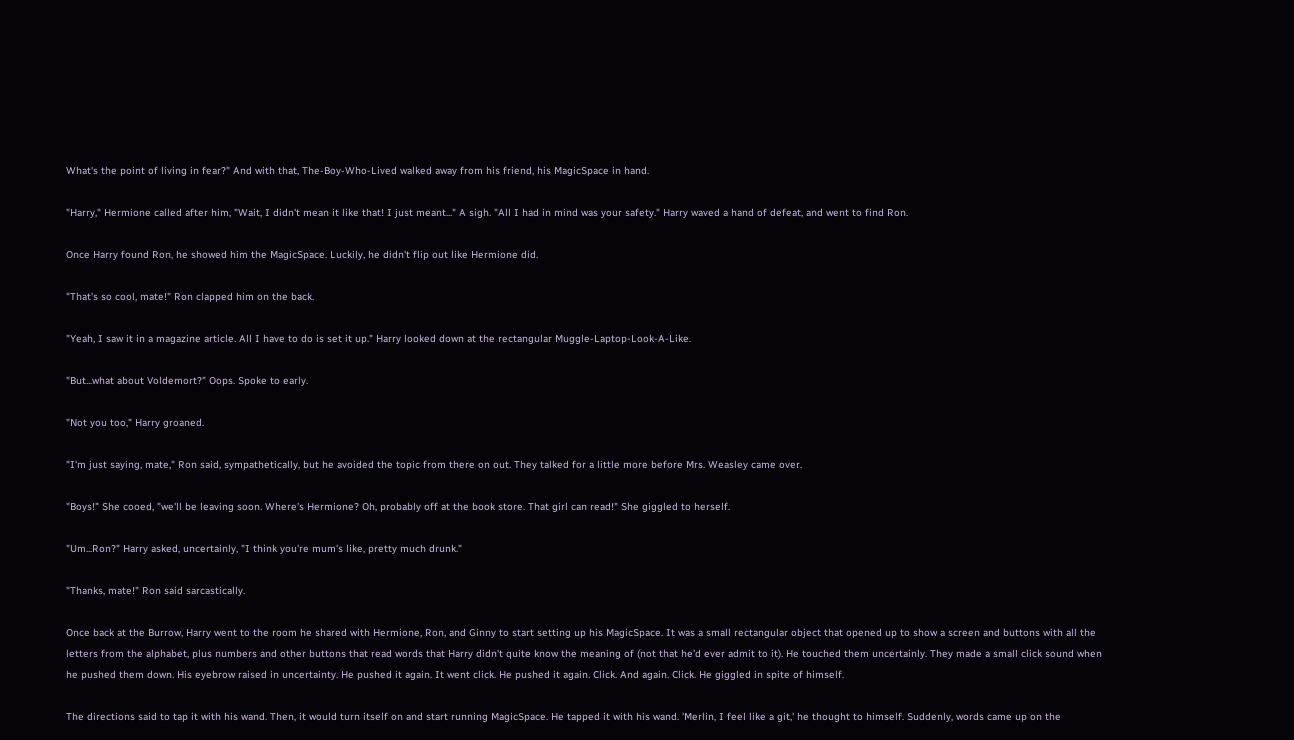What's the point of living in fear?" And with that, The-Boy-Who-Lived walked away from his friend, his MagicSpace in hand.

"Harry," Hermione called after him, "Wait, I didn't mean it like that! I just meant..." A sigh. "All I had in mind was your safety." Harry waved a hand of defeat, and went to find Ron.

Once Harry found Ron, he showed him the MagicSpace. Luckily, he didn't flip out like Hermione did.

"That's so cool, mate!" Ron clapped him on the back.

"Yeah, I saw it in a magazine article. All I have to do is set it up." Harry looked down at the rectangular Muggle-Laptop-Look-A-Like.

"But...what about Voldemort?" Oops. Spoke to early.

"Not you too," Harry groaned.

"I'm just saying, mate," Ron said, sympathetically, but he avoided the topic from there on out. They talked for a little more before Mrs. Weasley came over.

"Boys!" She cooed, "we'll be leaving soon. Where's Hermione? Oh, probably off at the book store. That girl can read!" She giggled to herself.

"Um...Ron?" Harry asked, uncertainly, "I think you're mum's like, pretty much drunk."

"Thanks, mate!" Ron said sarcastically.

Once back at the Burrow, Harry went to the room he shared with Hermione, Ron, and Ginny to start setting up his MagicSpace. It was a small rectangular object that opened up to show a screen and buttons with all the letters from the alphabet, plus numbers and other buttons that read words that Harry didn't quite know the meaning of (not that he'd ever admit to it). He touched them uncertainly. They made a small click sound when he pushed them down. His eyebrow raised in uncertainty. He pushed it again. It went click. He pushed it again. Click. And again. Click. He giggled in spite of himself.

The directions said to tap it with his wand. Then, it would turn itself on and start running MagicSpace. He tapped it with his wand. 'Merlin, I feel like a git,' he thought to himself. Suddenly, words came up on the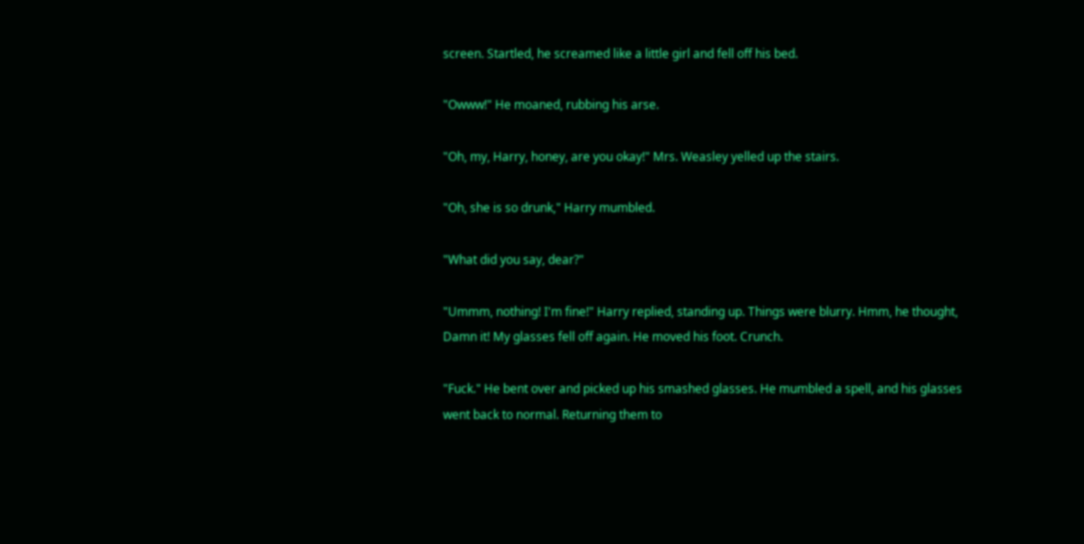screen. Startled, he screamed like a little girl and fell off his bed.

"Owww!" He moaned, rubbing his arse.

"Oh, my, Harry, honey, are you okay!" Mrs. Weasley yelled up the stairs.

"Oh, she is so drunk," Harry mumbled.

"What did you say, dear?"

"Ummm, nothing! I'm fine!" Harry replied, standing up. Things were blurry. Hmm, he thought, Damn it! My glasses fell off again. He moved his foot. Crunch.

"Fuck." He bent over and picked up his smashed glasses. He mumbled a spell, and his glasses went back to normal. Returning them to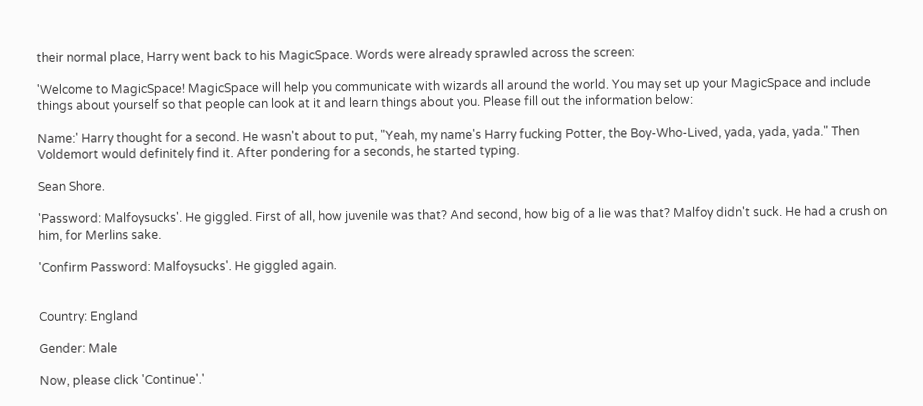their normal place, Harry went back to his MagicSpace. Words were already sprawled across the screen:

'Welcome to MagicSpace! MagicSpace will help you communicate with wizards all around the world. You may set up your MagicSpace and include things about yourself so that people can look at it and learn things about you. Please fill out the information below:

Name:' Harry thought for a second. He wasn't about to put, "Yeah, my name's Harry fucking Potter, the Boy-Who-Lived, yada, yada, yada." Then Voldemort would definitely find it. After pondering for a seconds, he started typing.

Sean Shore.

'Password: Malfoysucks'. He giggled. First of all, how juvenile was that? And second, how big of a lie was that? Malfoy didn't suck. He had a crush on him, for Merlins sake.

'Confirm Password: Malfoysucks'. He giggled again.


Country: England

Gender: Male

Now, please click 'Continue'.'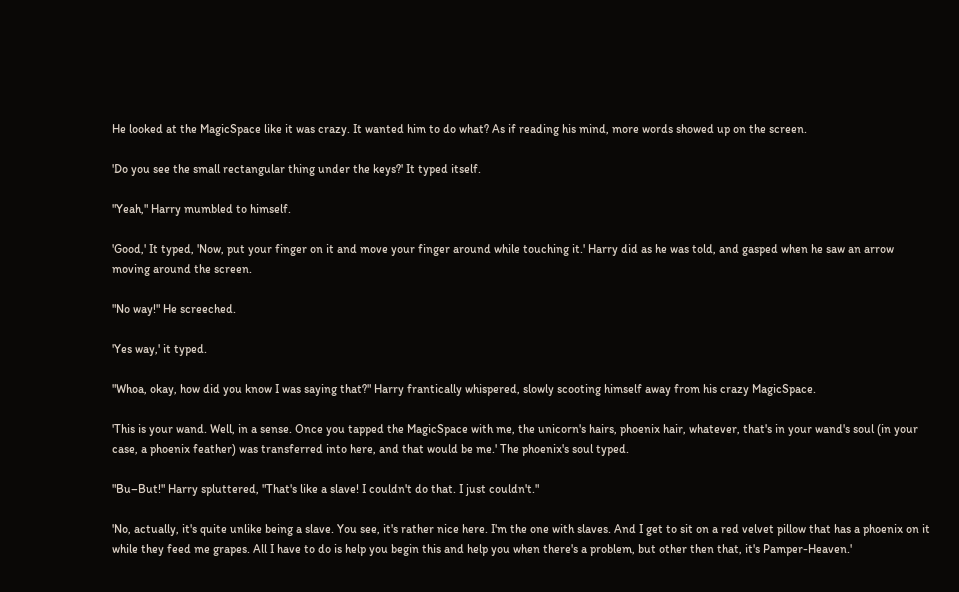He looked at the MagicSpace like it was crazy. It wanted him to do what? As if reading his mind, more words showed up on the screen.

'Do you see the small rectangular thing under the keys?' It typed itself.

"Yeah," Harry mumbled to himself.

'Good,' It typed, 'Now, put your finger on it and move your finger around while touching it.' Harry did as he was told, and gasped when he saw an arrow moving around the screen.

"No way!" He screeched.

'Yes way,' it typed.

"Whoa, okay, how did you know I was saying that?" Harry frantically whispered, slowly scooting himself away from his crazy MagicSpace.

'This is your wand. Well, in a sense. Once you tapped the MagicSpace with me, the unicorn's hairs, phoenix hair, whatever, that's in your wand's soul (in your case, a phoenix feather) was transferred into here, and that would be me.' The phoenix's soul typed.

"Bu–But!" Harry spluttered, "That's like a slave! I couldn't do that. I just couldn't."

'No, actually, it's quite unlike being a slave. You see, it's rather nice here. I'm the one with slaves. And I get to sit on a red velvet pillow that has a phoenix on it while they feed me grapes. All I have to do is help you begin this and help you when there's a problem, but other then that, it's Pamper-Heaven.'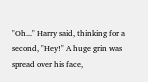"Oh..." Harry said, thinking for a second, "Hey!" A huge grin was spread over his face,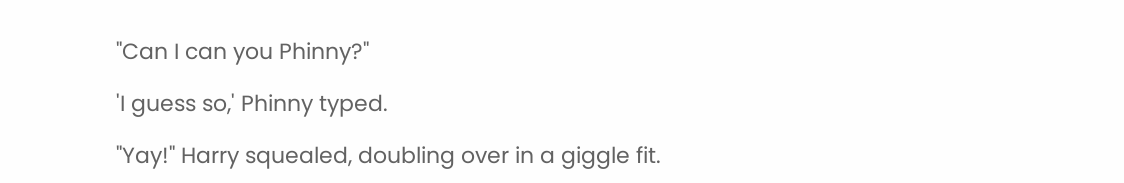"Can I can you Phinny?"

'I guess so,' Phinny typed.

"Yay!" Harry squealed, doubling over in a giggle fit.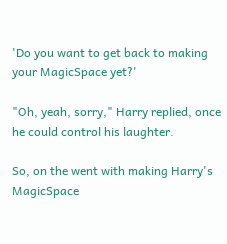'Do you want to get back to making your MagicSpace yet?'

"Oh, yeah, sorry," Harry replied, once he could control his laughter.

So, on the went with making Harry's MagicSpace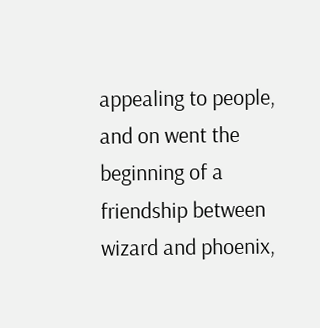appealing to people, and on went the beginning of a friendship between wizard and phoenix,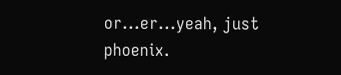or...er...yeah, just phoenix.